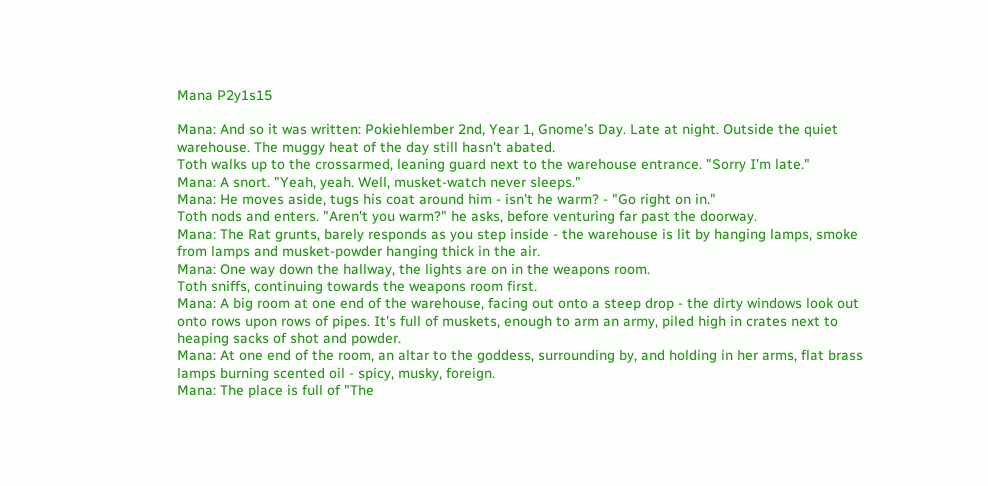Mana P2y1s15

Mana: And so it was written: Pokiehlember 2nd, Year 1, Gnome's Day. Late at night. Outside the quiet warehouse. The muggy heat of the day still hasn't abated.
Toth walks up to the crossarmed, leaning guard next to the warehouse entrance. "Sorry I'm late."
Mana: A snort. "Yeah, yeah. Well, musket-watch never sleeps."
Mana: He moves aside, tugs his coat around him - isn't he warm? - "Go right on in."
Toth nods and enters. "Aren't you warm?" he asks, before venturing far past the doorway.
Mana: The Rat grunts, barely responds as you step inside - the warehouse is lit by hanging lamps, smoke from lamps and musket-powder hanging thick in the air.
Mana: One way down the hallway, the lights are on in the weapons room.
Toth sniffs, continuing towards the weapons room first.
Mana: A big room at one end of the warehouse, facing out onto a steep drop - the dirty windows look out onto rows upon rows of pipes. It's full of muskets, enough to arm an army, piled high in crates next to heaping sacks of shot and powder.
Mana: At one end of the room, an altar to the goddess, surrounding by, and holding in her arms, flat brass lamps burning scented oil - spicy, musky, foreign.
Mana: The place is full of "The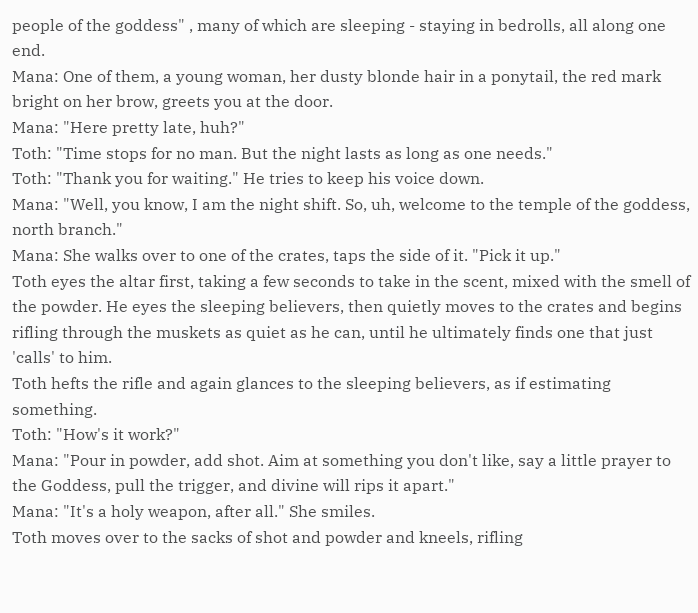people of the goddess" , many of which are sleeping - staying in bedrolls, all along one end.
Mana: One of them, a young woman, her dusty blonde hair in a ponytail, the red mark bright on her brow, greets you at the door.
Mana: "Here pretty late, huh?"
Toth: "Time stops for no man. But the night lasts as long as one needs."
Toth: "Thank you for waiting." He tries to keep his voice down.
Mana: "Well, you know, I am the night shift. So, uh, welcome to the temple of the goddess, north branch."
Mana: She walks over to one of the crates, taps the side of it. "Pick it up."
Toth eyes the altar first, taking a few seconds to take in the scent, mixed with the smell of the powder. He eyes the sleeping believers, then quietly moves to the crates and begins rifling through the muskets as quiet as he can, until he ultimately finds one that just 'calls' to him.
Toth hefts the rifle and again glances to the sleeping believers, as if estimating something.
Toth: "How's it work?"
Mana: "Pour in powder, add shot. Aim at something you don't like, say a little prayer to the Goddess, pull the trigger, and divine will rips it apart."
Mana: "It's a holy weapon, after all." She smiles.
Toth moves over to the sacks of shot and powder and kneels, rifling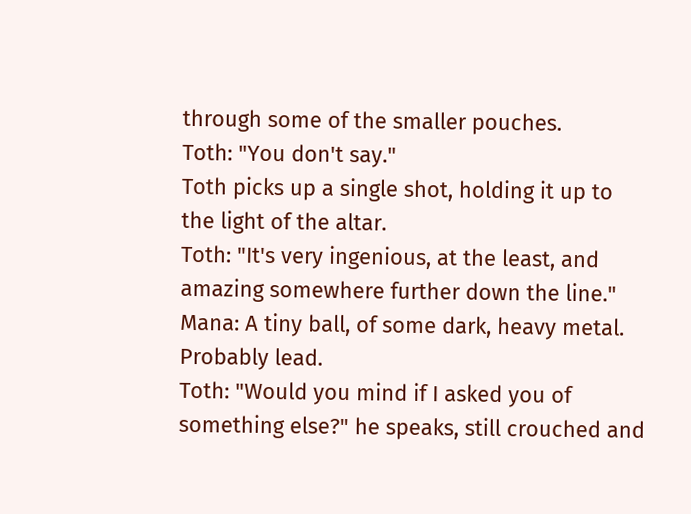through some of the smaller pouches.
Toth: "You don't say."
Toth picks up a single shot, holding it up to the light of the altar.
Toth: "It's very ingenious, at the least, and amazing somewhere further down the line."
Mana: A tiny ball, of some dark, heavy metal. Probably lead.
Toth: "Would you mind if I asked you of something else?" he speaks, still crouched and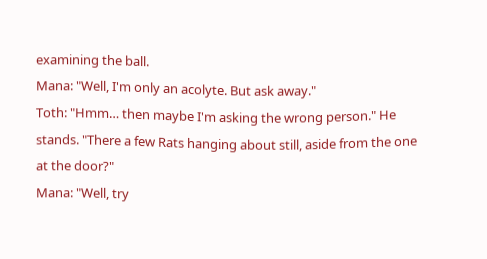examining the ball.
Mana: "Well, I'm only an acolyte. But ask away."
Toth: "Hmm… then maybe I'm asking the wrong person." He stands. "There a few Rats hanging about still, aside from the one at the door?"
Mana: "Well, try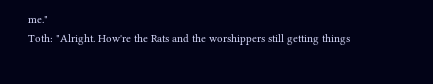me."
Toth: "Alright. How're the Rats and the worshippers still getting things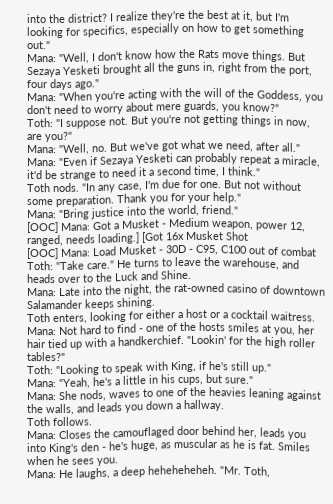into the district? I realize they're the best at it, but I'm looking for specifics, especially on how to get something out."
Mana: "Well, I don't know how the Rats move things. But Sezaya Yesketi brought all the guns in, right from the port, four days ago."
Mana: "When you're acting with the will of the Goddess, you don't need to worry about mere guards, you know?"
Toth: "I suppose not. But you're not getting things in now, are you?"
Mana: "Well, no. But we've got what we need, after all."
Mana: "Even if Sezaya Yesketi can probably repeat a miracle, it'd be strange to need it a second time, I think."
Toth nods. "In any case, I'm due for one. But not without some preparation. Thank you for your help."
Mana: "Bring justice into the world, friend."
[OOC] Mana: Got a Musket - Medium weapon, power 12, ranged, needs loading.] [Got 16x Musket Shot
[OOC] Mana: Load Musket - 30D - C95, C100 out of combat
Toth: "Take care." He turns to leave the warehouse, and heads over to the Luck and Shine.
Mana: Late into the night, the rat-owned casino of downtown Salamander keeps shining.
Toth enters, looking for either a host or a cocktail waitress.
Mana: Not hard to find - one of the hosts smiles at you, her hair tied up with a handkerchief. "Lookin' for the high roller tables?"
Toth: "Looking to speak with King, if he's still up."
Mana: "Yeah, he's a little in his cups, but sure."
Mana: She nods, waves to one of the heavies leaning against the walls, and leads you down a hallway.
Toth follows.
Mana: Closes the camouflaged door behind her, leads you into King's den - he's huge, as muscular as he is fat. Smiles when he sees you.
Mana: He laughs, a deep heheheheheh. "Mr. Toth,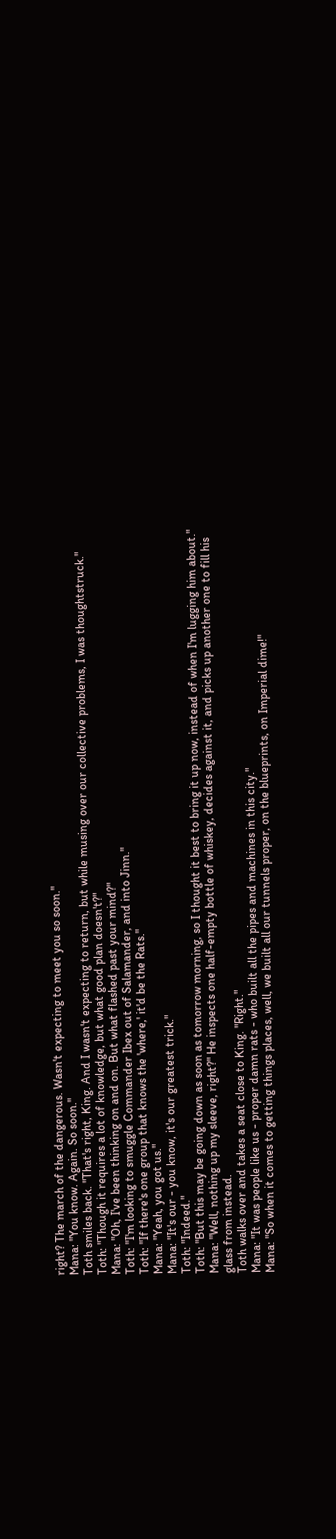right? The march of the dangerous. Wasn't expecting to meet you so soon."
Mana: "You know. Again. So soon."
Toth smiles back. "That's right, King. And I wasn't expecting to return, but while musing over our collective problems, I was thoughtstruck."
Toth: "Though it requires a lot of knowledge, but what good plan doesn't?"
Mana: "Oh, I've been thinking on and on. But what flashed past your mind?"
Toth: "I'm looking to smuggle Commander Ibex out of Salamander, and into Jinn."
Toth: "If there's one group that knows the 'where,' it'd be the Rats."
Mana: "Yeah, you got us."
Mana: "It's our - you know, it's our greatest trick."
Toth: "Indeed."
Toth: "But this may be going down as soon as tomorrow morning, so I thought it best to bring it up now, instead of when I'm lugging him about."
Mana: "Well, nothing up my sleeve, right?" He inspects one half-empty bottle of whiskey, decides against it, and picks up another one to fill his glass from instead.
Toth walks over and takes a seat close to King. "Right."
Mana: "It was people like us - proper damn rats - who built all the pipes and machines in this city."
Mana: "So when it comes to getting things places, well, we built all our tunnels proper, on the blueprints, on Imperial dime!"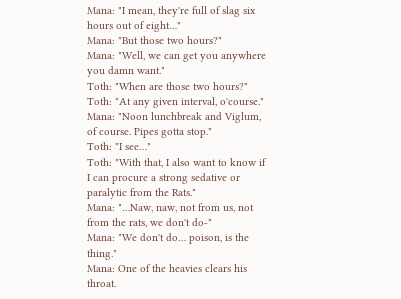Mana: "I mean, they're full of slag six hours out of eight…"
Mana: "But those two hours?"
Mana: "Well, we can get you anywhere you damn want."
Toth: "When are those two hours?"
Toth: "At any given interval, o'course."
Mana: "Noon lunchbreak and Viglum, of course. Pipes gotta stop."
Toth: "I see…"
Toth: "With that, I also want to know if I can procure a strong sedative or paralytic from the Rats."
Mana: "…Naw, naw, not from us, not from the rats, we don't do-"
Mana: "We don't do… poison, is the thing."
Mana: One of the heavies clears his throat.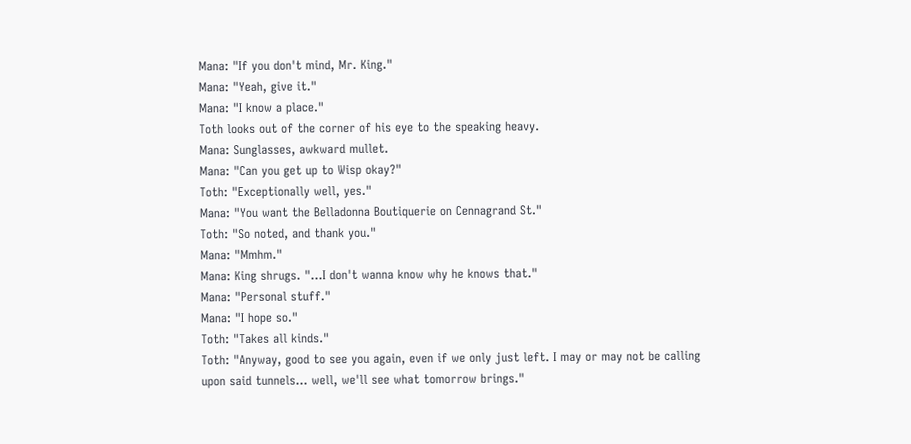Mana: "If you don't mind, Mr. King."
Mana: "Yeah, give it."
Mana: "I know a place."
Toth looks out of the corner of his eye to the speaking heavy.
Mana: Sunglasses, awkward mullet.
Mana: "Can you get up to Wisp okay?"
Toth: "Exceptionally well, yes."
Mana: "You want the Belladonna Boutiquerie on Cennagrand St."
Toth: "So noted, and thank you."
Mana: "Mmhm."
Mana: King shrugs. "…I don't wanna know why he knows that."
Mana: "Personal stuff."
Mana: "I hope so."
Toth: "Takes all kinds."
Toth: "Anyway, good to see you again, even if we only just left. I may or may not be calling upon said tunnels… well, we'll see what tomorrow brings."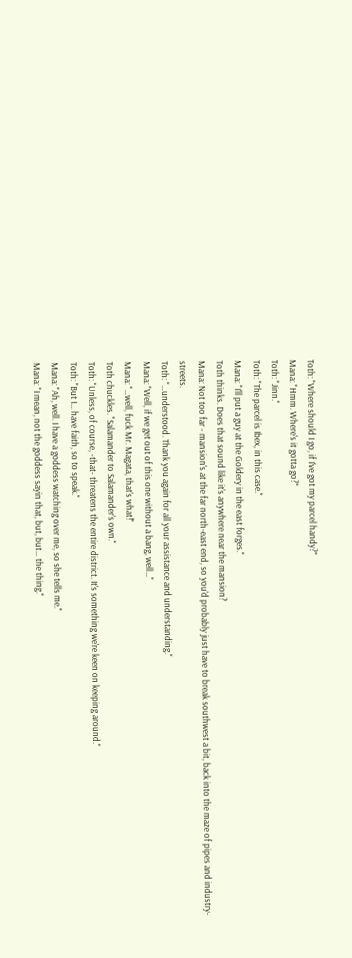Toth: "Where should I go, if I've got my parcel handy?"
Mana: "Hmm. Where's it gotta go?"
Toth: "Jinn."
Toth: "The parcel is Ibex, in this case."
Mana: "I'll put a guy at the Goldery in the east forges."
Toth thinks. Does that sound like it's anywhere near the mansion?
Mana: Not too far - mansion's at the far north-east end, so you'd probably just have to break southwest a bit, back into the maze of pipes and industry-streets.
Toth: "…understood. Thank you again for all your assistance and understanding."
Mana: "Well, if we get out of this one without a bang, well…"
Mana: "…well, fuck Mr. Magata, that's what!"
Toth chuckles. "Salamander to Salamander's own."
Toth: "Unless, of course, -that- threatens the entire district. It's something we're keen on keeping around."
Toth: "But I… have faith, so to speak."
Mana: "Ah, well. I have a goddess watching over me, so she tells me."
Mana: "I mean, not the goddess sayin that, but, but… the thing."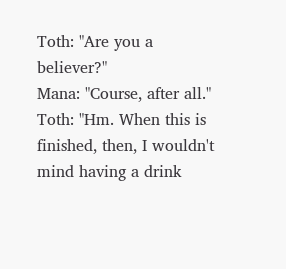Toth: "Are you a believer?"
Mana: "Course, after all."
Toth: "Hm. When this is finished, then, I wouldn't mind having a drink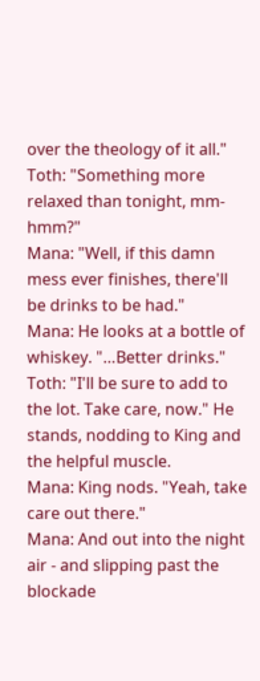over the theology of it all."
Toth: "Something more relaxed than tonight, mm-hmm?"
Mana: "Well, if this damn mess ever finishes, there'll be drinks to be had."
Mana: He looks at a bottle of whiskey. "…Better drinks."
Toth: "I'll be sure to add to the lot. Take care, now." He stands, nodding to King and the helpful muscle.
Mana: King nods. "Yeah, take care out there."
Mana: And out into the night air - and slipping past the blockade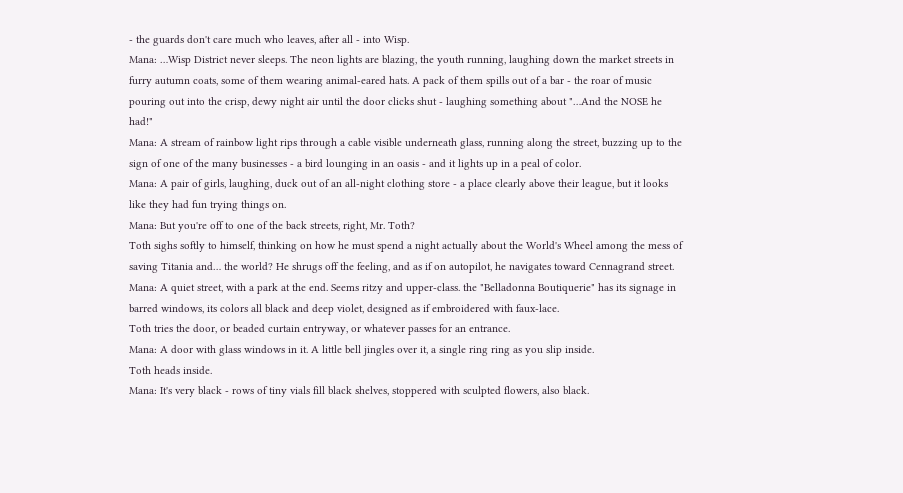- the guards don't care much who leaves, after all - into Wisp.
Mana: …Wisp District never sleeps. The neon lights are blazing, the youth running, laughing down the market streets in furry autumn coats, some of them wearing animal-eared hats. A pack of them spills out of a bar - the roar of music pouring out into the crisp, dewy night air until the door clicks shut - laughing something about "…And the NOSE he had!"
Mana: A stream of rainbow light rips through a cable visible underneath glass, running along the street, buzzing up to the sign of one of the many businesses - a bird lounging in an oasis - and it lights up in a peal of color.
Mana: A pair of girls, laughing, duck out of an all-night clothing store - a place clearly above their league, but it looks like they had fun trying things on.
Mana: But you're off to one of the back streets, right, Mr. Toth?
Toth sighs softly to himself, thinking on how he must spend a night actually about the World's Wheel among the mess of saving Titania and… the world? He shrugs off the feeling, and as if on autopilot, he navigates toward Cennagrand street.
Mana: A quiet street, with a park at the end. Seems ritzy and upper-class. the "Belladonna Boutiquerie" has its signage in barred windows, its colors all black and deep violet, designed as if embroidered with faux-lace.
Toth tries the door, or beaded curtain entryway, or whatever passes for an entrance.
Mana: A door with glass windows in it. A little bell jingles over it, a single ring ring as you slip inside.
Toth heads inside.
Mana: It's very black - rows of tiny vials fill black shelves, stoppered with sculpted flowers, also black.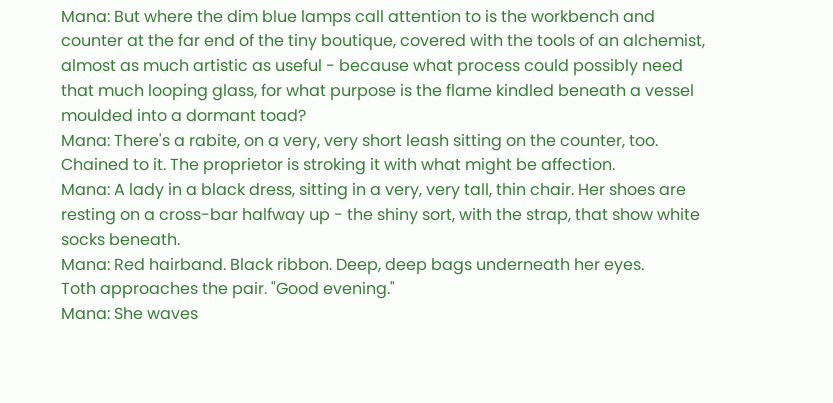Mana: But where the dim blue lamps call attention to is the workbench and counter at the far end of the tiny boutique, covered with the tools of an alchemist, almost as much artistic as useful - because what process could possibly need that much looping glass, for what purpose is the flame kindled beneath a vessel moulded into a dormant toad?
Mana: There's a rabite, on a very, very short leash sitting on the counter, too. Chained to it. The proprietor is stroking it with what might be affection.
Mana: A lady in a black dress, sitting in a very, very tall, thin chair. Her shoes are resting on a cross-bar halfway up - the shiny sort, with the strap, that show white socks beneath.
Mana: Red hairband. Black ribbon. Deep, deep bags underneath her eyes.
Toth approaches the pair. "Good evening."
Mana: She waves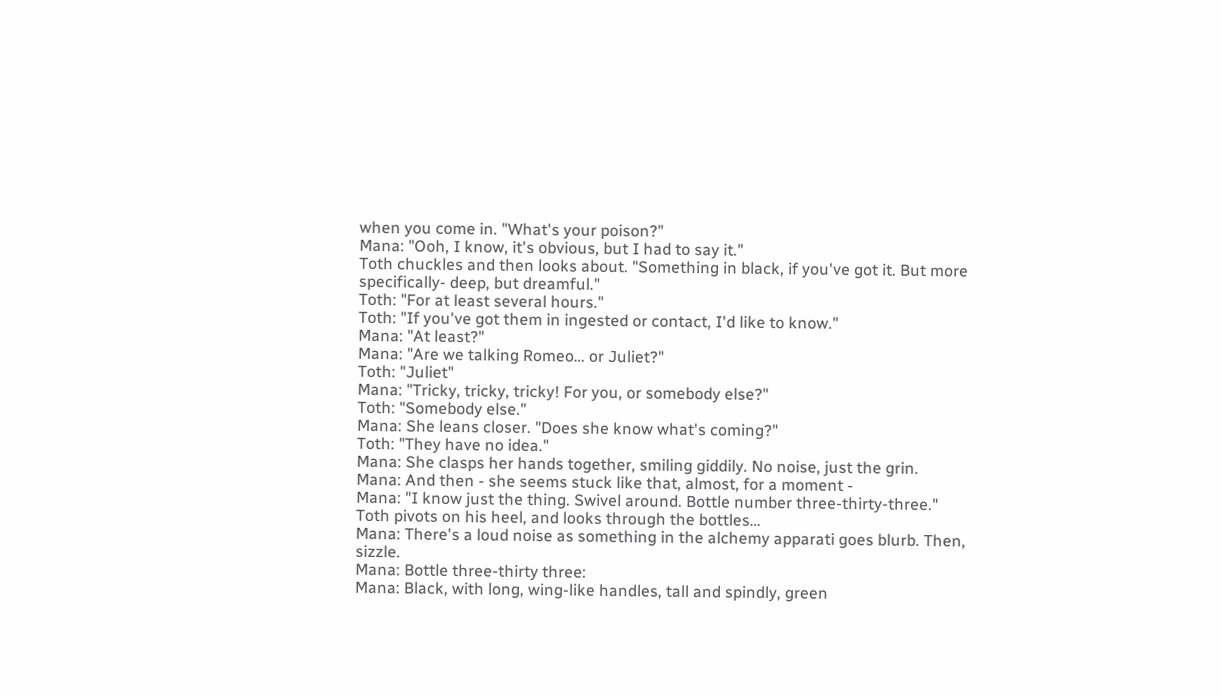when you come in. "What's your poison?"
Mana: "Ooh, I know, it's obvious, but I had to say it."
Toth chuckles and then looks about. "Something in black, if you've got it. But more specifically- deep, but dreamful."
Toth: "For at least several hours."
Toth: "If you've got them in ingested or contact, I'd like to know."
Mana: "At least?"
Mana: "Are we talking Romeo… or Juliet?"
Toth: "Juliet"
Mana: "Tricky, tricky, tricky! For you, or somebody else?"
Toth: "Somebody else."
Mana: She leans closer. "Does she know what's coming?"
Toth: "They have no idea."
Mana: She clasps her hands together, smiling giddily. No noise, just the grin.
Mana: And then - she seems stuck like that, almost, for a moment -
Mana: "I know just the thing. Swivel around. Bottle number three-thirty-three."
Toth pivots on his heel, and looks through the bottles…
Mana: There's a loud noise as something in the alchemy apparati goes blurb. Then, sizzle.
Mana: Bottle three-thirty three:
Mana: Black, with long, wing-like handles, tall and spindly, green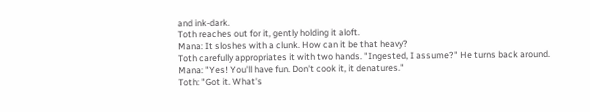and ink-dark.
Toth reaches out for it, gently holding it aloft.
Mana: It sloshes with a clunk. How can it be that heavy?
Toth carefully appropriates it with two hands. "Ingested, I assume?" He turns back around.
Mana: "Yes! You'll have fun. Don't cook it, it denatures."
Toth: "Got it. What's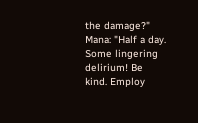the damage?"
Mana: "Half a day. Some lingering delirium! Be kind. Employ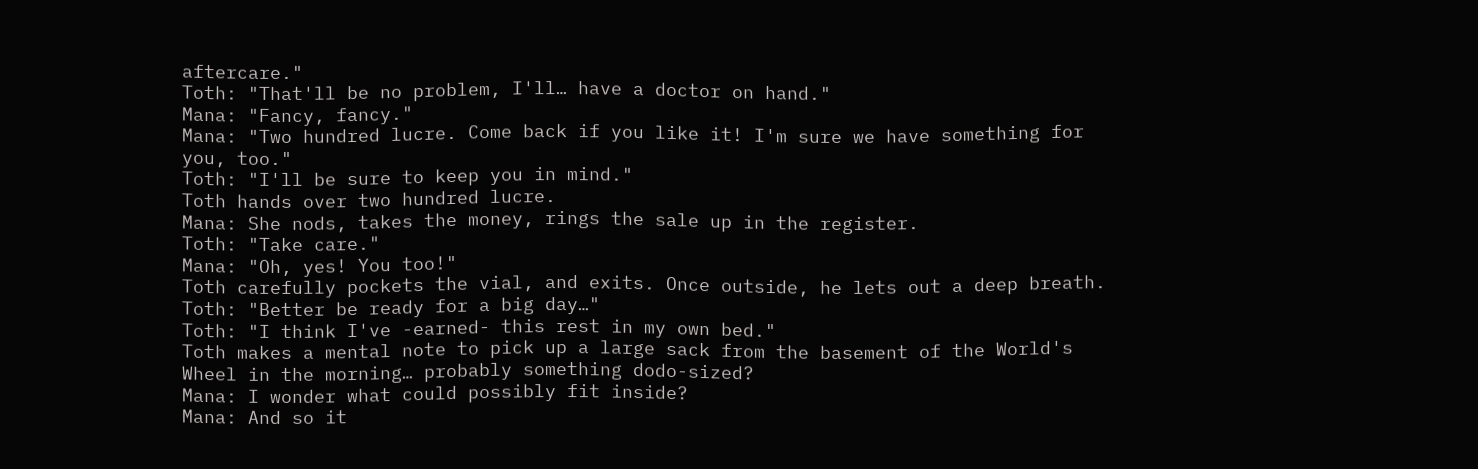aftercare."
Toth: "That'll be no problem, I'll… have a doctor on hand."
Mana: "Fancy, fancy."
Mana: "Two hundred lucre. Come back if you like it! I'm sure we have something for you, too."
Toth: "I'll be sure to keep you in mind."
Toth hands over two hundred lucre.
Mana: She nods, takes the money, rings the sale up in the register.
Toth: "Take care."
Mana: "Oh, yes! You too!"
Toth carefully pockets the vial, and exits. Once outside, he lets out a deep breath.
Toth: "Better be ready for a big day…"
Toth: "I think I've -earned- this rest in my own bed."
Toth makes a mental note to pick up a large sack from the basement of the World's Wheel in the morning… probably something dodo-sized?
Mana: I wonder what could possibly fit inside?
Mana: And so it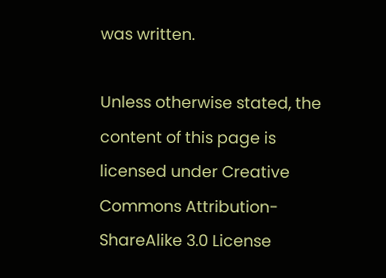was written.

Unless otherwise stated, the content of this page is licensed under Creative Commons Attribution-ShareAlike 3.0 License